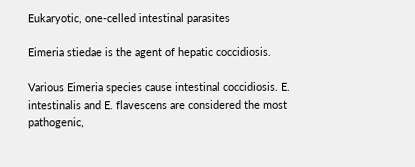Eukaryotic, one-celled intestinal parasites

Eimeria stiedae is the agent of hepatic coccidiosis.

Various Eimeria species cause intestinal coccidiosis. E. intestinalis and E. flavescens are considered the most pathogenic,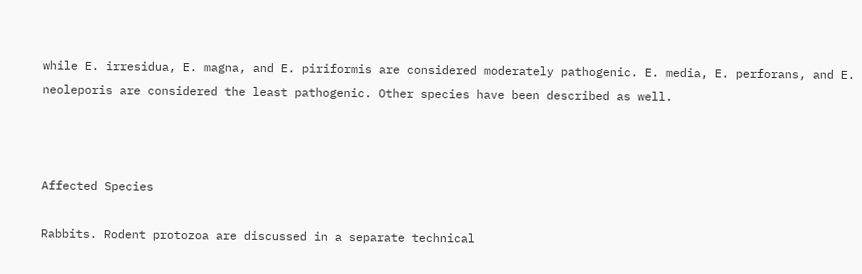while E. irresidua, E. magna, and E. piriformis are considered moderately pathogenic. E. media, E. perforans, and E. neoleporis are considered the least pathogenic. Other species have been described as well.



Affected Species

Rabbits. Rodent protozoa are discussed in a separate technical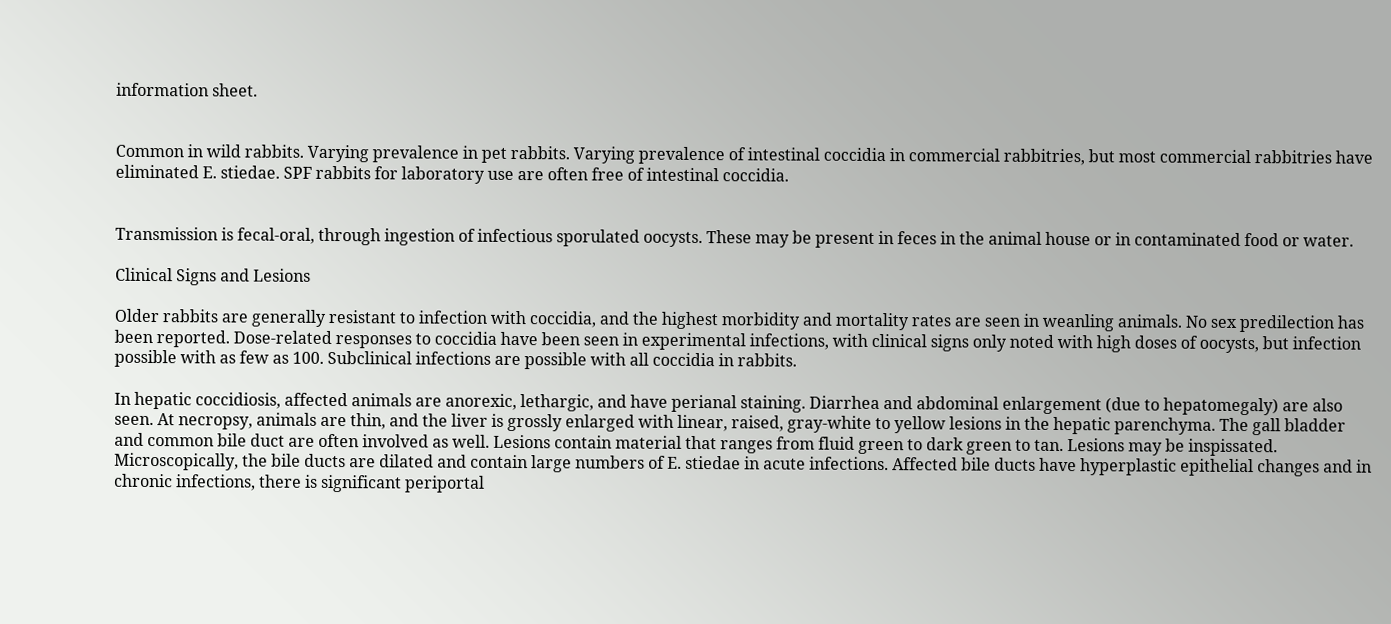information sheet.


Common in wild rabbits. Varying prevalence in pet rabbits. Varying prevalence of intestinal coccidia in commercial rabbitries, but most commercial rabbitries have eliminated E. stiedae. SPF rabbits for laboratory use are often free of intestinal coccidia.


Transmission is fecal-oral, through ingestion of infectious sporulated oocysts. These may be present in feces in the animal house or in contaminated food or water.

Clinical Signs and Lesions

Older rabbits are generally resistant to infection with coccidia, and the highest morbidity and mortality rates are seen in weanling animals. No sex predilection has been reported. Dose-related responses to coccidia have been seen in experimental infections, with clinical signs only noted with high doses of oocysts, but infection possible with as few as 100. Subclinical infections are possible with all coccidia in rabbits.

In hepatic coccidiosis, affected animals are anorexic, lethargic, and have perianal staining. Diarrhea and abdominal enlargement (due to hepatomegaly) are also seen. At necropsy, animals are thin, and the liver is grossly enlarged with linear, raised, gray-white to yellow lesions in the hepatic parenchyma. The gall bladder and common bile duct are often involved as well. Lesions contain material that ranges from fluid green to dark green to tan. Lesions may be inspissated. Microscopically, the bile ducts are dilated and contain large numbers of E. stiedae in acute infections. Affected bile ducts have hyperplastic epithelial changes and in chronic infections, there is significant periportal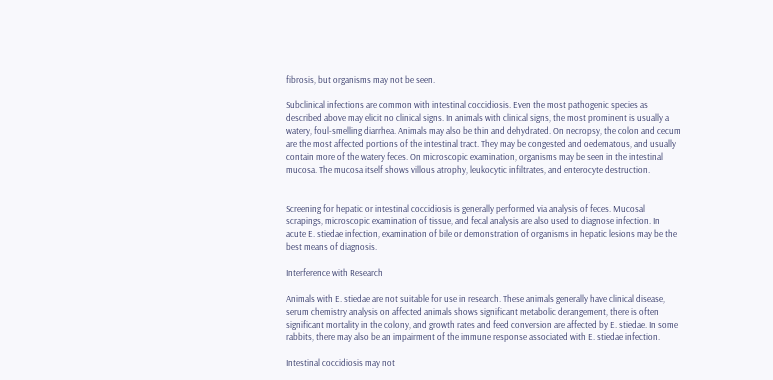fibrosis, but organisms may not be seen.

Subclinical infections are common with intestinal coccidiosis. Even the most pathogenic species as described above may elicit no clinical signs. In animals with clinical signs, the most prominent is usually a watery, foul-smelling diarrhea. Animals may also be thin and dehydrated. On necropsy, the colon and cecum are the most affected portions of the intestinal tract. They may be congested and oedematous, and usually contain more of the watery feces. On microscopic examination, organisms may be seen in the intestinal mucosa. The mucosa itself shows villous atrophy, leukocytic infiltrates, and enterocyte destruction.


Screening for hepatic or intestinal coccidiosis is generally performed via analysis of feces. Mucosal scrapings, microscopic examination of tissue, and fecal analysis are also used to diagnose infection. In acute E. stiedae infection, examination of bile or demonstration of organisms in hepatic lesions may be the best means of diagnosis.

Interference with Research

Animals with E. stiedae are not suitable for use in research. These animals generally have clinical disease, serum chemistry analysis on affected animals shows significant metabolic derangement, there is often significant mortality in the colony, and growth rates and feed conversion are affected by E. stiedae. In some rabbits, there may also be an impairment of the immune response associated with E. stiedae infection.

Intestinal coccidiosis may not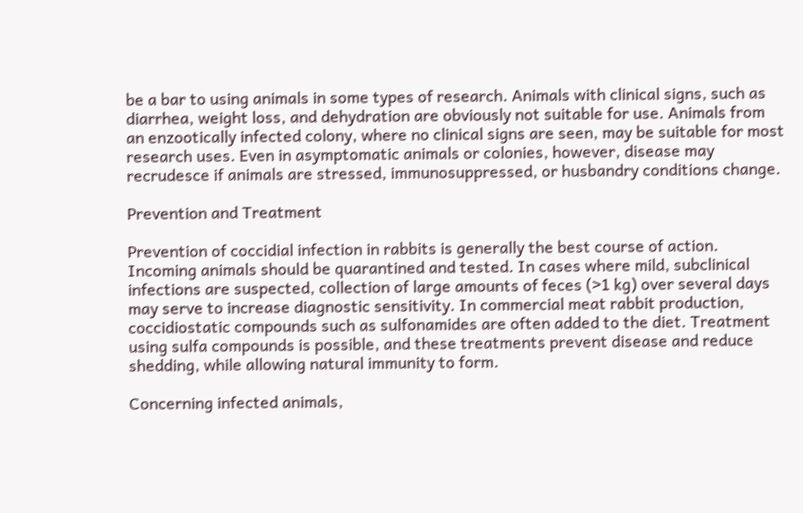be a bar to using animals in some types of research. Animals with clinical signs, such as diarrhea, weight loss, and dehydration are obviously not suitable for use. Animals from an enzootically infected colony, where no clinical signs are seen, may be suitable for most research uses. Even in asymptomatic animals or colonies, however, disease may recrudesce if animals are stressed, immunosuppressed, or husbandry conditions change.

Prevention and Treatment

Prevention of coccidial infection in rabbits is generally the best course of action. Incoming animals should be quarantined and tested. In cases where mild, subclinical infections are suspected, collection of large amounts of feces (>1 kg) over several days may serve to increase diagnostic sensitivity. In commercial meat rabbit production, coccidiostatic compounds such as sulfonamides are often added to the diet. Treatment using sulfa compounds is possible, and these treatments prevent disease and reduce shedding, while allowing natural immunity to form.

Concerning infected animals,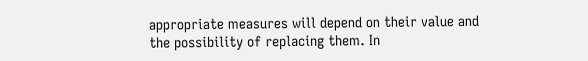appropriate measures will depend on their value and the possibility of replacing them. In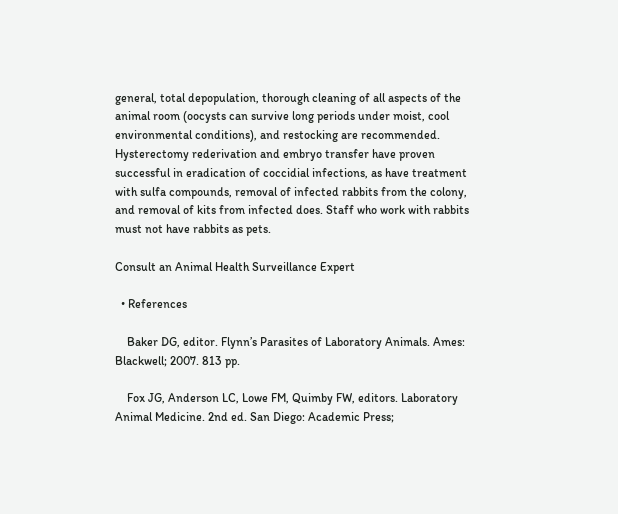general, total depopulation, thorough cleaning of all aspects of the animal room (oocysts can survive long periods under moist, cool environmental conditions), and restocking are recommended. Hysterectomy rederivation and embryo transfer have proven successful in eradication of coccidial infections, as have treatment with sulfa compounds, removal of infected rabbits from the colony, and removal of kits from infected does. Staff who work with rabbits must not have rabbits as pets.

Consult an Animal Health Surveillance Expert

  • References

    Baker DG, editor. Flynn’s Parasites of Laboratory Animals. Ames: Blackwell; 2007. 813 pp.

    Fox JG, Anderson LC, Lowe FM, Quimby FW, editors. Laboratory Animal Medicine. 2nd ed. San Diego: Academic Press;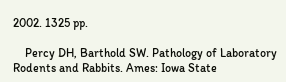2002. 1325 pp.

    Percy DH, Barthold SW. Pathology of Laboratory Rodents and Rabbits. Ames: Iowa State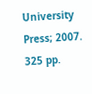University Press; 2007. 325 pp.